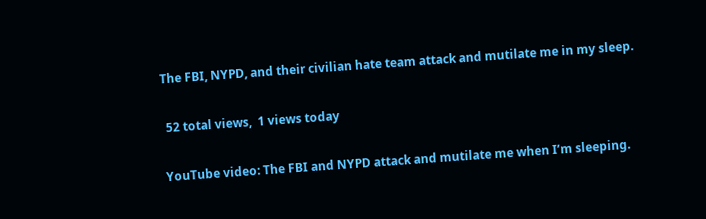The FBI, NYPD, and their civilian hate team attack and mutilate me in my sleep.

 52 total views,  1 views today

YouTube video: The FBI and NYPD attack and mutilate me when I’m sleeping.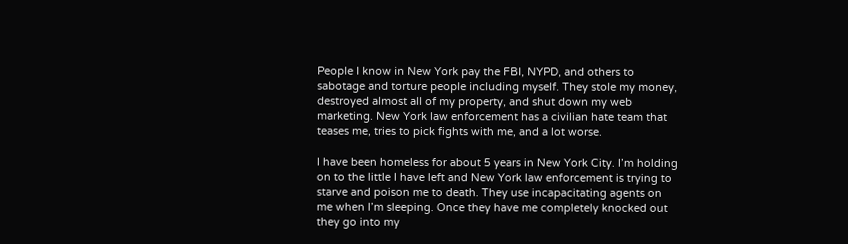People I know in New York pay the FBI, NYPD, and others to sabotage and torture people including myself. They stole my money, destroyed almost all of my property, and shut down my web marketing. New York law enforcement has a civilian hate team that teases me, tries to pick fights with me, and a lot worse.

I have been homeless for about 5 years in New York City. I’m holding on to the little I have left and New York law enforcement is trying to starve and poison me to death. They use incapacitating agents on me when I’m sleeping. Once they have me completely knocked out they go into my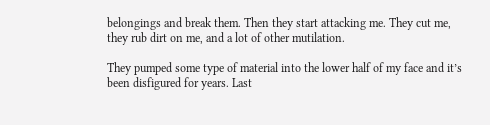belongings and break them. Then they start attacking me. They cut me, they rub dirt on me, and a lot of other mutilation.

They pumped some type of material into the lower half of my face and it’s been disfigured for years. Last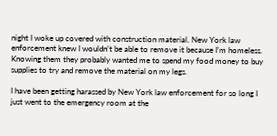night I woke up covered with construction material. New York law enforcement knew I wouldn’t be able to remove it because I’m homeless. Knowing them they probably wanted me to spend my food money to buy supplies to try and remove the material on my legs.

I have been getting harassed by New York law enforcement for so long I just went to the emergency room at the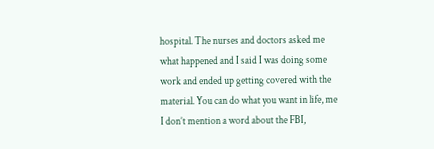hospital. The nurses and doctors asked me what happened and I said I was doing some work and ended up getting covered with the material. You can do what you want in life, me I don’t mention a word about the FBI,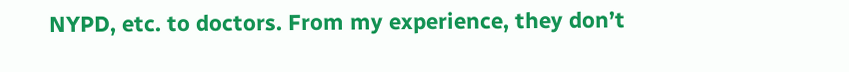NYPD, etc. to doctors. From my experience, they don’t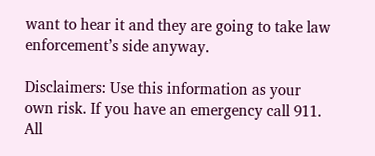want to hear it and they are going to take law enforcement’s side anyway.

Disclaimers: Use this information as your own risk. If you have an emergency call 911. All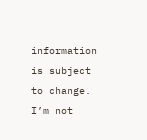information is subject to change. I’m not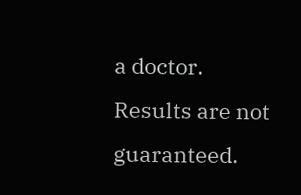a doctor. Results are not guaranteed.